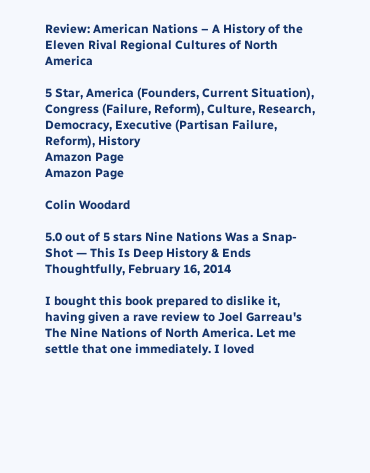Review: American Nations – A History of the Eleven Rival Regional Cultures of North America

5 Star, America (Founders, Current Situation), Congress (Failure, Reform), Culture, Research, Democracy, Executive (Partisan Failure, Reform), History
Amazon Page
Amazon Page

Colin Woodard

5.0 out of 5 stars Nine Nations Was a Snap-Shot — This Is Deep History & Ends Thoughtfully, February 16, 2014

I bought this book prepared to dislike it, having given a rave review to Joel Garreau's The Nine Nations of North America. Let me settle that one immediately. I loved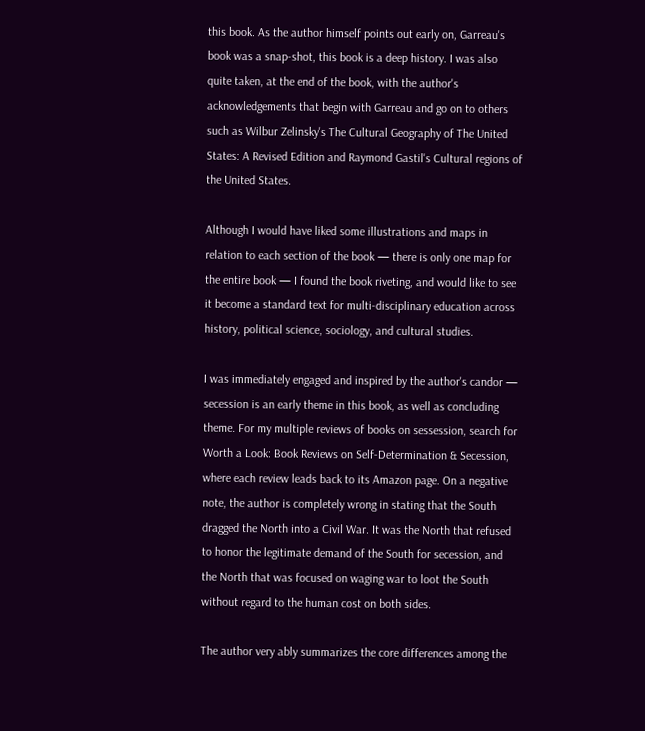this book. As the author himself points out early on, Garreau's book was a snap-shot, this book is a deep history. I was also quite taken, at the end of the book, with the author's acknowledgements that begin with Garreau and go on to others such as Wilbur Zelinsky's The Cultural Geography of The United States: A Revised Edition and Raymond Gastil's Cultural regions of the United States.

Although I would have liked some illustrations and maps in relation to each section of the book — there is only one map for the entire book — I found the book riveting, and would like to see it become a standard text for multi-disciplinary education across history, political science, sociology, and cultural studies.

I was immediately engaged and inspired by the author's candor — secession is an early theme in this book, as well as concluding theme. For my multiple reviews of books on sessession, search for Worth a Look: Book Reviews on Self-Determination & Secession, where each review leads back to its Amazon page. On a negative note, the author is completely wrong in stating that the South dragged the North into a Civil War. It was the North that refused to honor the legitimate demand of the South for secession, and the North that was focused on waging war to loot the South without regard to the human cost on both sides.

The author very ably summarizes the core differences among the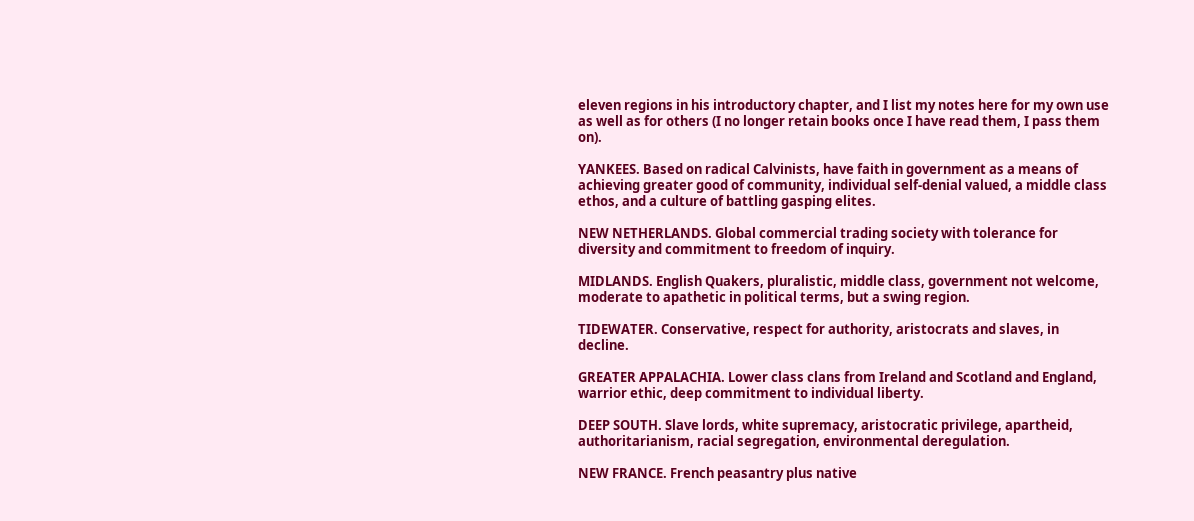eleven regions in his introductory chapter, and I list my notes here for my own use as well as for others (I no longer retain books once I have read them, I pass them on).

YANKEES. Based on radical Calvinists, have faith in government as a means of achieving greater good of community, individual self-denial valued, a middle class ethos, and a culture of battling gasping elites.

NEW NETHERLANDS. Global commercial trading society with tolerance for diversity and commitment to freedom of inquiry.

MIDLANDS. English Quakers, pluralistic, middle class, government not welcome, moderate to apathetic in political terms, but a swing region.

TIDEWATER. Conservative, respect for authority, aristocrats and slaves, in decline.

GREATER APPALACHIA. Lower class clans from Ireland and Scotland and England, warrior ethic, deep commitment to individual liberty.

DEEP SOUTH. Slave lords, white supremacy, aristocratic privilege, apartheid, authoritarianism, racial segregation, environmental deregulation.

NEW FRANCE. French peasantry plus native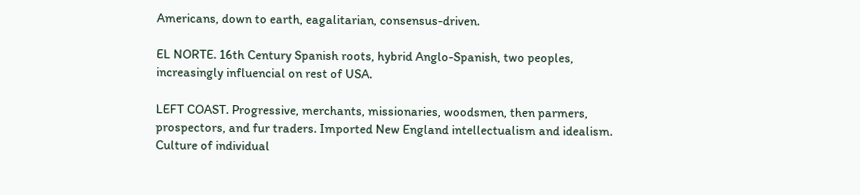Americans, down to earth, eagalitarian, consensus-driven.

EL NORTE. 16th Century Spanish roots, hybrid Anglo-Spanish, two peoples, increasingly influencial on rest of USA.

LEFT COAST. Progressive, merchants, missionaries, woodsmen, then parmers, prospectors, and fur traders. Imported New England intellectualism and idealism. Culture of individual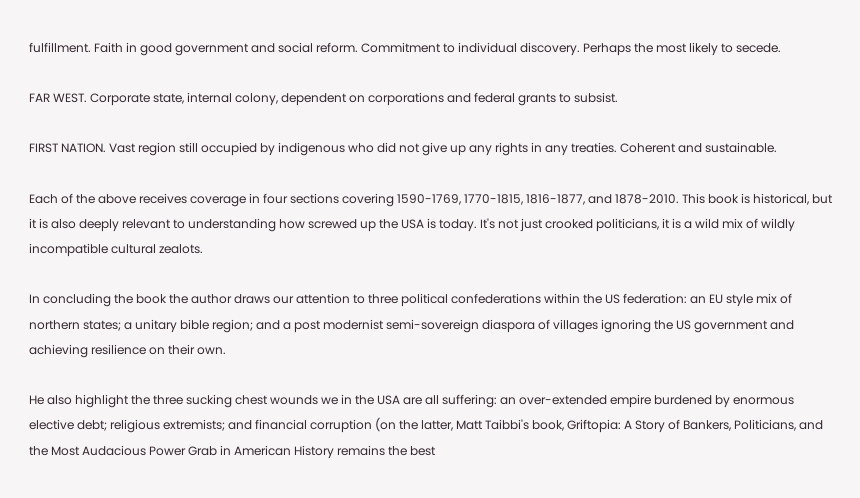fulfillment. Faith in good government and social reform. Commitment to individual discovery. Perhaps the most likely to secede.

FAR WEST. Corporate state, internal colony, dependent on corporations and federal grants to subsist.

FIRST NATION. Vast region still occupied by indigenous who did not give up any rights in any treaties. Coherent and sustainable.

Each of the above receives coverage in four sections covering 1590-1769, 1770-1815, 1816-1877, and 1878-2010. This book is historical, but it is also deeply relevant to understanding how screwed up the USA is today. It's not just crooked politicians, it is a wild mix of wildly incompatible cultural zealots.

In concluding the book the author draws our attention to three political confederations within the US federation: an EU style mix of northern states; a unitary bible region; and a post modernist semi-sovereign diaspora of villages ignoring the US government and achieving resilience on their own.

He also highlight the three sucking chest wounds we in the USA are all suffering: an over-extended empire burdened by enormous elective debt; religious extremists; and financial corruption (on the latter, Matt Taibbi's book, Griftopia: A Story of Bankers, Politicians, and the Most Audacious Power Grab in American History remains the best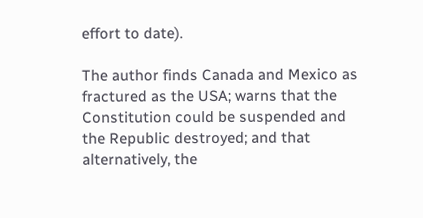effort to date).

The author finds Canada and Mexico as fractured as the USA; warns that the Constitution could be suspended and the Republic destroyed; and that alternatively, the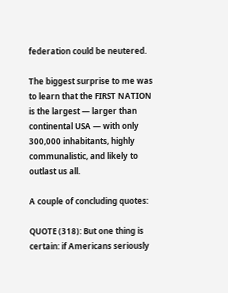federation could be neutered.

The biggest surprise to me was to learn that the FIRST NATION is the largest — larger than continental USA — with only 300,000 inhabitants, highly communalistic, and likely to outlast us all.

A couple of concluding quotes:

QUOTE (318): But one thing is certain: if Americans seriously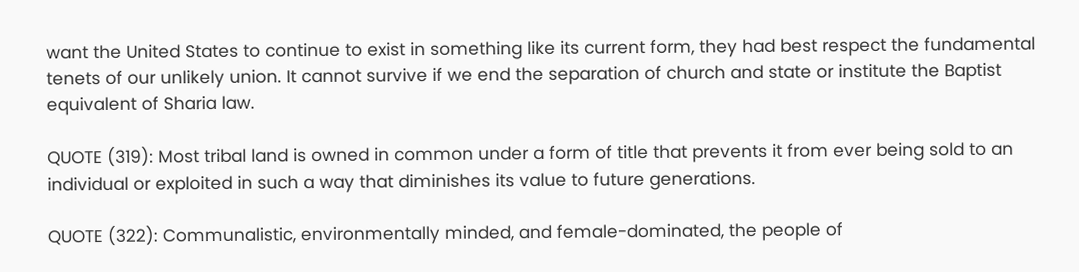want the United States to continue to exist in something like its current form, they had best respect the fundamental tenets of our unlikely union. It cannot survive if we end the separation of church and state or institute the Baptist equivalent of Sharia law.

QUOTE (319): Most tribal land is owned in common under a form of title that prevents it from ever being sold to an individual or exploited in such a way that diminishes its value to future generations.

QUOTE (322): Communalistic, environmentally minded, and female-dominated, the people of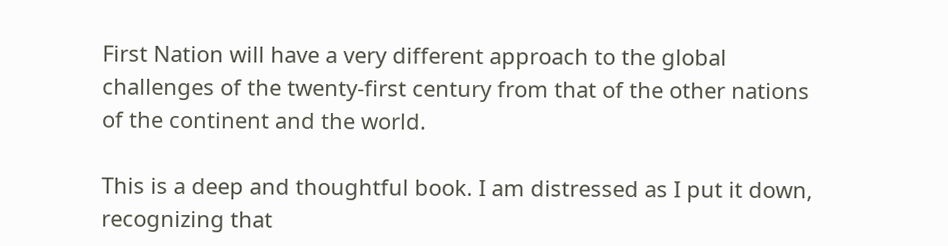First Nation will have a very different approach to the global challenges of the twenty-first century from that of the other nations of the continent and the world.

This is a deep and thoughtful book. I am distressed as I put it down, recognizing that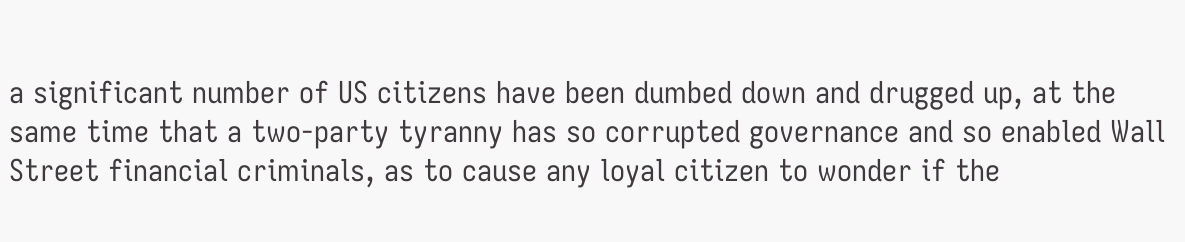a significant number of US citizens have been dumbed down and drugged up, at the same time that a two-party tyranny has so corrupted governance and so enabled Wall Street financial criminals, as to cause any loyal citizen to wonder if the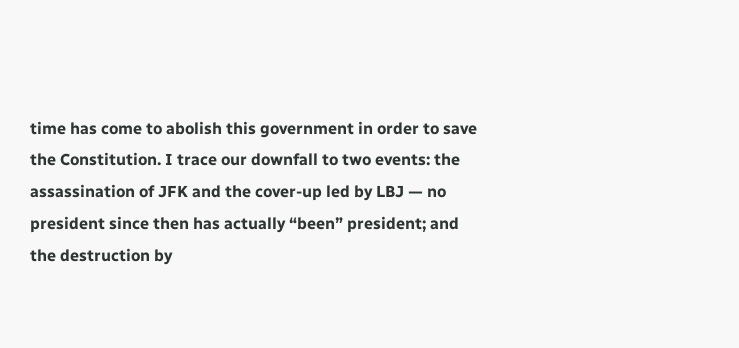time has come to abolish this government in order to save the Constitution. I trace our downfall to two events: the assassination of JFK and the cover-up led by LBJ — no president since then has actually “been” president; and the destruction by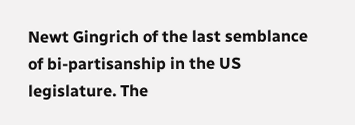Newt Gingrich of the last semblance of bi-partisanship in the US legislature. The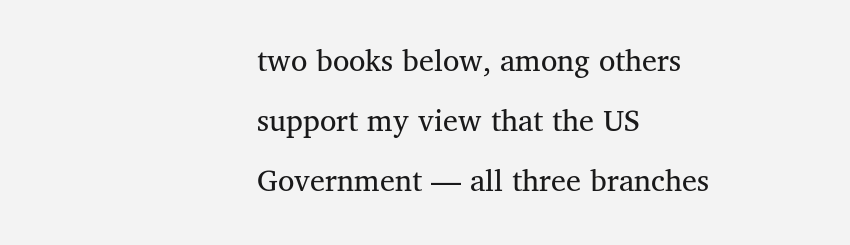two books below, among others support my view that the US Government — all three branches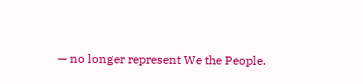— no longer represent We the People.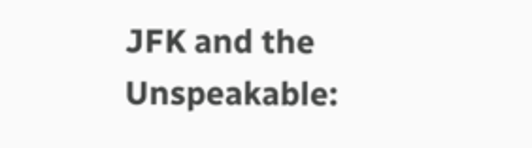JFK and the Unspeakable: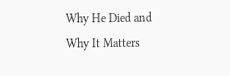Why He Died and Why It Matters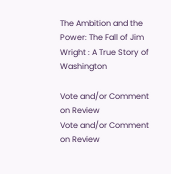The Ambition and the Power: The Fall of Jim Wright : A True Story of Washington

Vote and/or Comment on Review
Vote and/or Comment on Review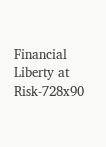Financial Liberty at Risk-728x90